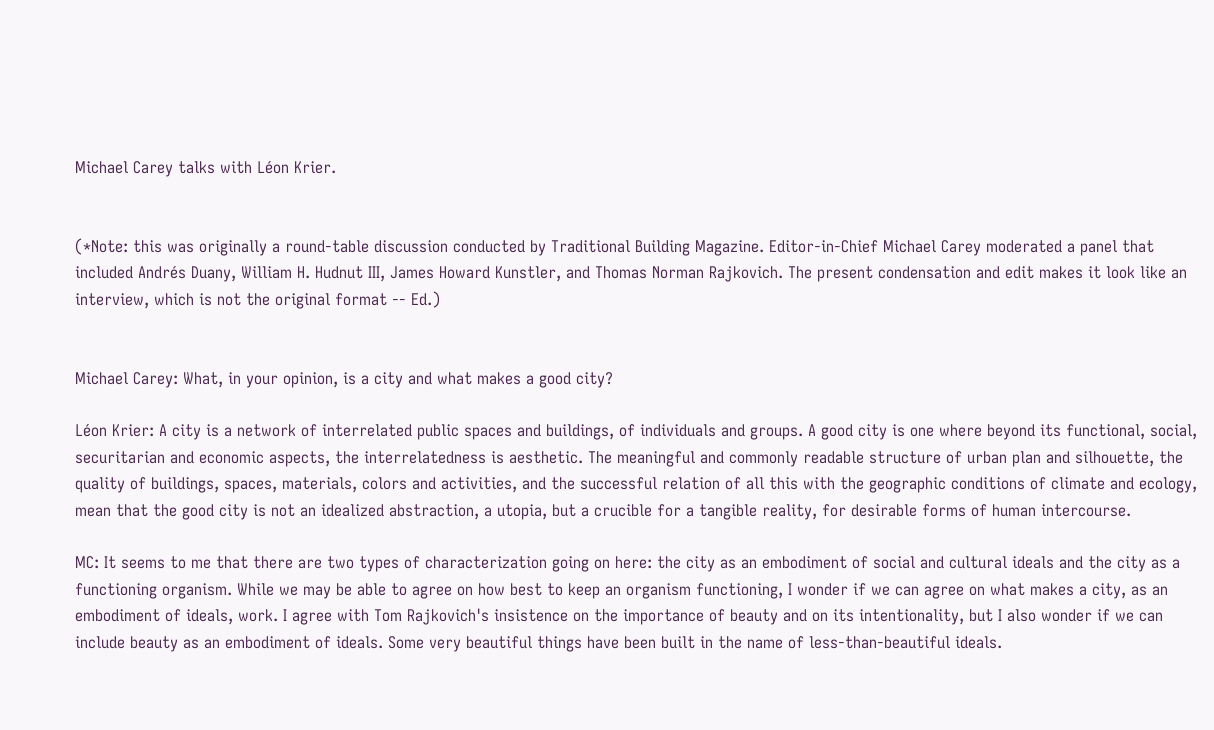Michael Carey talks with Léon Krier.


(*Note: this was originally a round-table discussion conducted by Traditional Building Magazine. Editor-in-Chief Michael Carey moderated a panel that included Andrés Duany, William H. Hudnut III, James Howard Kunstler, and Thomas Norman Rajkovich. The present condensation and edit makes it look like an interview, which is not the original format -- Ed.)


Michael Carey: What, in your opinion, is a city and what makes a good city?

Léon Krier: A city is a network of interrelated public spaces and buildings, of individuals and groups. A good city is one where beyond its functional, social, securitarian and economic aspects, the interrelatedness is aesthetic. The meaningful and commonly readable structure of urban plan and silhouette, the quality of buildings, spaces, materials, colors and activities, and the successful relation of all this with the geographic conditions of climate and ecology, mean that the good city is not an idealized abstraction, a utopia, but a crucible for a tangible reality, for desirable forms of human intercourse.

MC: It seems to me that there are two types of characterization going on here: the city as an embodiment of social and cultural ideals and the city as a functioning organism. While we may be able to agree on how best to keep an organism functioning, I wonder if we can agree on what makes a city, as an embodiment of ideals, work. I agree with Tom Rajkovich's insistence on the importance of beauty and on its intentionality, but I also wonder if we can include beauty as an embodiment of ideals. Some very beautiful things have been built in the name of less-than-beautiful ideals.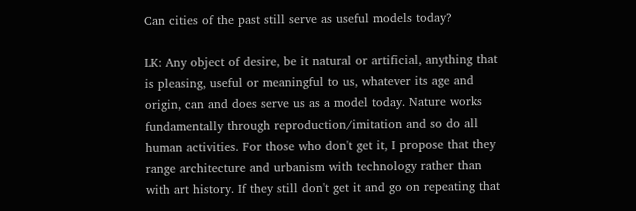Can cities of the past still serve as useful models today?

LK: Any object of desire, be it natural or artificial, anything that is pleasing, useful or meaningful to us, whatever its age and origin, can and does serve us as a model today. Nature works fundamentally through reproduction/imitation and so do all human activities. For those who don't get it, I propose that they range architecture and urbanism with technology rather than with art history. If they still don't get it and go on repeating that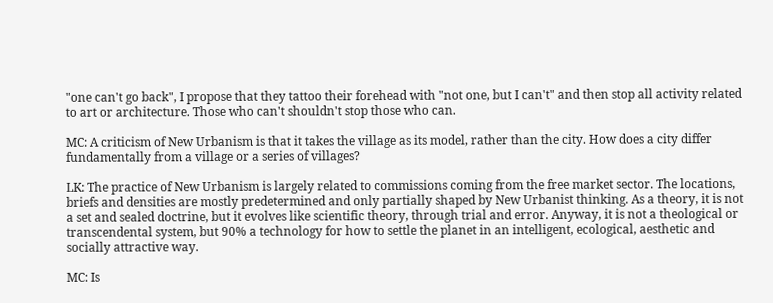"one can't go back", I propose that they tattoo their forehead with "not one, but I can't" and then stop all activity related to art or architecture. Those who can't shouldn't stop those who can.

MC: A criticism of New Urbanism is that it takes the village as its model, rather than the city. How does a city differ fundamentally from a village or a series of villages?

LK: The practice of New Urbanism is largely related to commissions coming from the free market sector. The locations, briefs and densities are mostly predetermined and only partially shaped by New Urbanist thinking. As a theory, it is not a set and sealed doctrine, but it evolves like scientific theory, through trial and error. Anyway, it is not a theological or transcendental system, but 90% a technology for how to settle the planet in an intelligent, ecological, aesthetic and socially attractive way.

MC: Is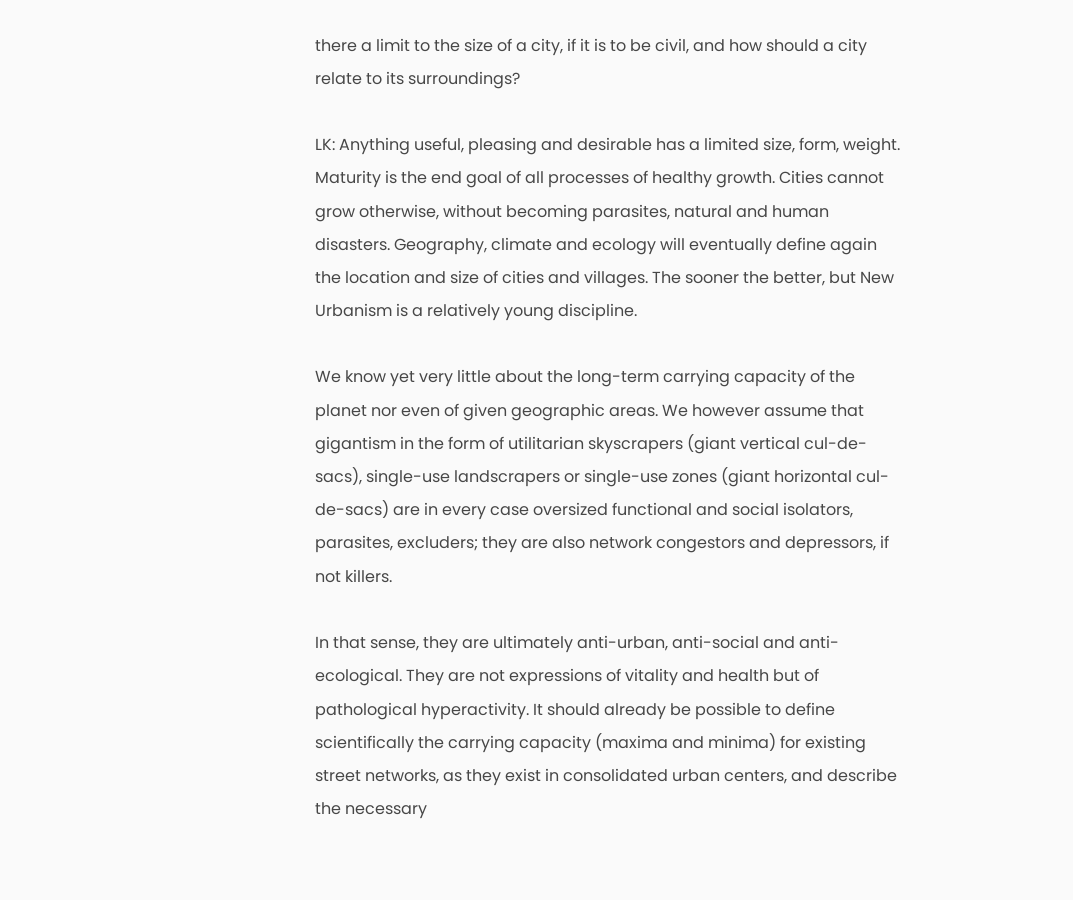there a limit to the size of a city, if it is to be civil, and how should a city relate to its surroundings?

LK: Anything useful, pleasing and desirable has a limited size, form, weight. Maturity is the end goal of all processes of healthy growth. Cities cannot grow otherwise, without becoming parasites, natural and human disasters. Geography, climate and ecology will eventually define again the location and size of cities and villages. The sooner the better, but New Urbanism is a relatively young discipline.

We know yet very little about the long-term carrying capacity of the planet nor even of given geographic areas. We however assume that gigantism in the form of utilitarian skyscrapers (giant vertical cul-de-sacs), single-use landscrapers or single-use zones (giant horizontal cul-de-sacs) are in every case oversized functional and social isolators, parasites, excluders; they are also network congestors and depressors, if not killers.

In that sense, they are ultimately anti-urban, anti-social and anti-ecological. They are not expressions of vitality and health but of pathological hyperactivity. It should already be possible to define scientifically the carrying capacity (maxima and minima) for existing street networks, as they exist in consolidated urban centers, and describe the necessary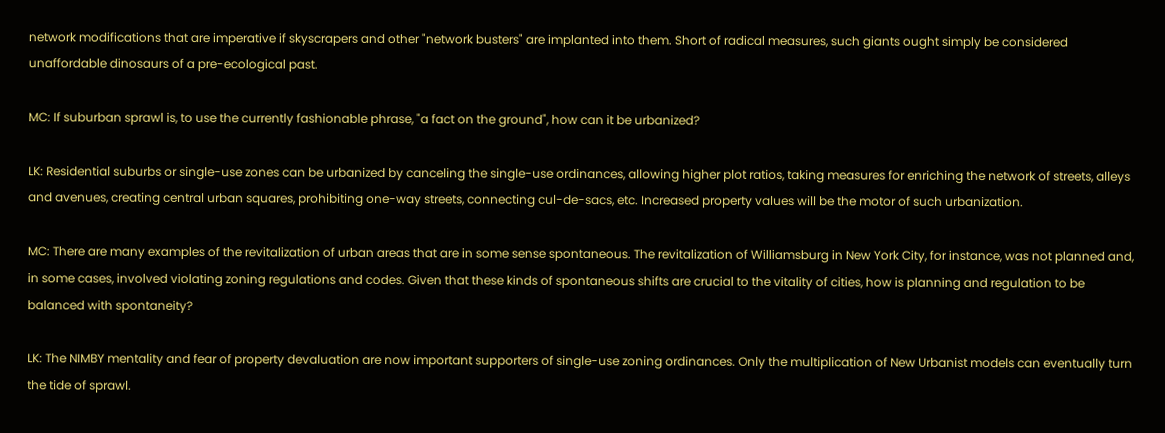network modifications that are imperative if skyscrapers and other "network busters" are implanted into them. Short of radical measures, such giants ought simply be considered unaffordable dinosaurs of a pre-ecological past.

MC: If suburban sprawl is, to use the currently fashionable phrase, "a fact on the ground", how can it be urbanized?

LK: Residential suburbs or single-use zones can be urbanized by canceling the single-use ordinances, allowing higher plot ratios, taking measures for enriching the network of streets, alleys and avenues, creating central urban squares, prohibiting one-way streets, connecting cul-de-sacs, etc. Increased property values will be the motor of such urbanization.

MC: There are many examples of the revitalization of urban areas that are in some sense spontaneous. The revitalization of Williamsburg in New York City, for instance, was not planned and, in some cases, involved violating zoning regulations and codes. Given that these kinds of spontaneous shifts are crucial to the vitality of cities, how is planning and regulation to be balanced with spontaneity?

LK: The NIMBY mentality and fear of property devaluation are now important supporters of single-use zoning ordinances. Only the multiplication of New Urbanist models can eventually turn the tide of sprawl.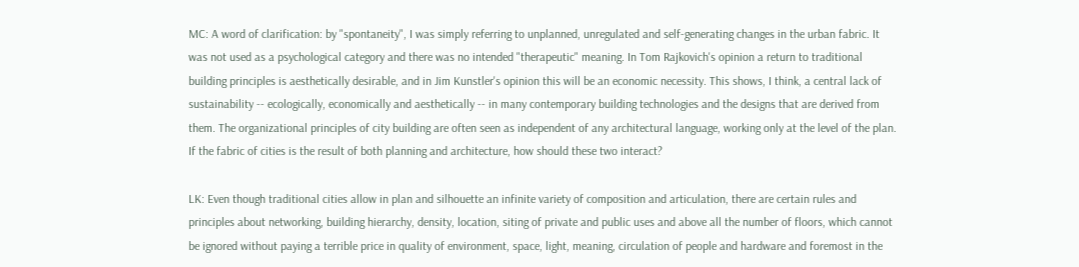MC: A word of clarification: by "spontaneity", I was simply referring to unplanned, unregulated and self-generating changes in the urban fabric. It was not used as a psychological category and there was no intended "therapeutic" meaning. In Tom Rajkovich's opinion a return to traditional building principles is aesthetically desirable, and in Jim Kunstler's opinion this will be an economic necessity. This shows, I think, a central lack of sustainability -- ecologically, economically and aesthetically -- in many contemporary building technologies and the designs that are derived from them. The organizational principles of city building are often seen as independent of any architectural language, working only at the level of the plan. If the fabric of cities is the result of both planning and architecture, how should these two interact?

LK: Even though traditional cities allow in plan and silhouette an infinite variety of composition and articulation, there are certain rules and principles about networking, building hierarchy, density, location, siting of private and public uses and above all the number of floors, which cannot be ignored without paying a terrible price in quality of environment, space, light, meaning, circulation of people and hardware and foremost in the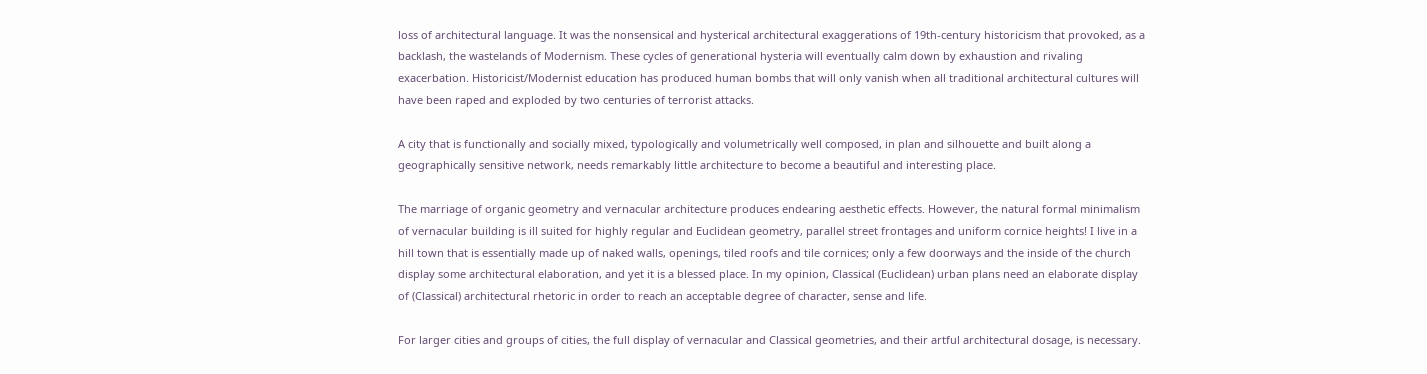loss of architectural language. It was the nonsensical and hysterical architectural exaggerations of 19th-century historicism that provoked, as a backlash, the wastelands of Modernism. These cycles of generational hysteria will eventually calm down by exhaustion and rivaling exacerbation. Historicist/Modernist education has produced human bombs that will only vanish when all traditional architectural cultures will have been raped and exploded by two centuries of terrorist attacks.

A city that is functionally and socially mixed, typologically and volumetrically well composed, in plan and silhouette and built along a geographically sensitive network, needs remarkably little architecture to become a beautiful and interesting place.

The marriage of organic geometry and vernacular architecture produces endearing aesthetic effects. However, the natural formal minimalism of vernacular building is ill suited for highly regular and Euclidean geometry, parallel street frontages and uniform cornice heights! I live in a hill town that is essentially made up of naked walls, openings, tiled roofs and tile cornices; only a few doorways and the inside of the church display some architectural elaboration, and yet it is a blessed place. In my opinion, Classical (Euclidean) urban plans need an elaborate display of (Classical) architectural rhetoric in order to reach an acceptable degree of character, sense and life.

For larger cities and groups of cities, the full display of vernacular and Classical geometries, and their artful architectural dosage, is necessary.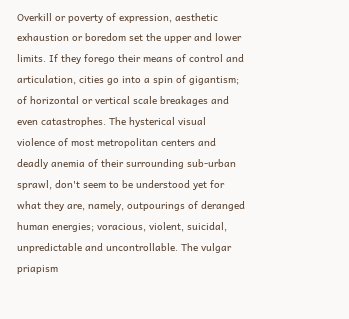Overkill or poverty of expression, aesthetic exhaustion or boredom set the upper and lower limits. If they forego their means of control and articulation, cities go into a spin of gigantism; of horizontal or vertical scale breakages and even catastrophes. The hysterical visual violence of most metropolitan centers and deadly anemia of their surrounding sub-urban sprawl, don't seem to be understood yet for what they are, namely, outpourings of deranged human energies; voracious, violent, suicidal, unpredictable and uncontrollable. The vulgar priapism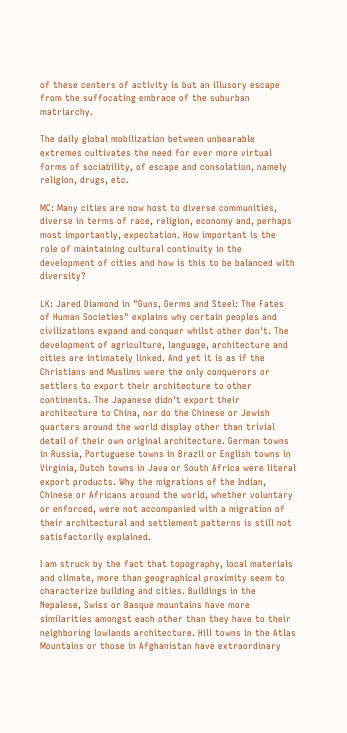of these centers of activity is but an illusory escape from the suffocating embrace of the suburban matriarchy.

The daily global mobilization between unbearable extremes cultivates the need for ever more virtual forms of sociability, of escape and consolation, namely religion, drugs, etc.

MC: Many cities are now host to diverse communities, diverse in terms of race, religion, economy and, perhaps most importantly, expectation. How important is the role of maintaining cultural continuity in the development of cities and how is this to be balanced with diversity?

LK: Jared Diamond in "Guns, Germs and Steel: The Fates of Human Societies" explains why certain peoples and civilizations expand and conquer whilst other don't. The development of agriculture, language, architecture and cities are intimately linked. And yet it is as if the Christians and Muslims were the only conquerors or settlers to export their architecture to other continents. The Japanese didn't export their architecture to China, nor do the Chinese or Jewish quarters around the world display other than trivial detail of their own original architecture. German towns in Russia, Portuguese towns in Brazil or English towns in Virginia, Dutch towns in Java or South Africa were literal export products. Why the migrations of the Indian, Chinese or Africans around the world, whether voluntary or enforced, were not accompanied with a migration of their architectural and settlement patterns is still not satisfactorily explained.

I am struck by the fact that topography, local materials and climate, more than geographical proximity seem to characterize building and cities. Buildings in the Nepalese, Swiss or Basque mountains have more similarities amongst each other than they have to their neighboring lowlands architecture. Hill towns in the Atlas Mountains or those in Afghanistan have extraordinary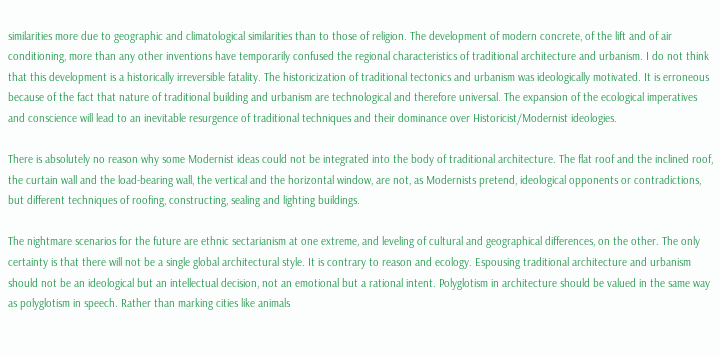similarities more due to geographic and climatological similarities than to those of religion. The development of modern concrete, of the lift and of air conditioning, more than any other inventions have temporarily confused the regional characteristics of traditional architecture and urbanism. I do not think that this development is a historically irreversible fatality. The historicization of traditional tectonics and urbanism was ideologically motivated. It is erroneous because of the fact that nature of traditional building and urbanism are technological and therefore universal. The expansion of the ecological imperatives and conscience will lead to an inevitable resurgence of traditional techniques and their dominance over Historicist/Modernist ideologies.

There is absolutely no reason why some Modernist ideas could not be integrated into the body of traditional architecture. The flat roof and the inclined roof, the curtain wall and the load-bearing wall, the vertical and the horizontal window, are not, as Modernists pretend, ideological opponents or contradictions, but different techniques of roofing, constructing, sealing and lighting buildings.

The nightmare scenarios for the future are ethnic sectarianism at one extreme, and leveling of cultural and geographical differences, on the other. The only certainty is that there will not be a single global architectural style. It is contrary to reason and ecology. Espousing traditional architecture and urbanism should not be an ideological but an intellectual decision, not an emotional but a rational intent. Polyglotism in architecture should be valued in the same way as polyglotism in speech. Rather than marking cities like animals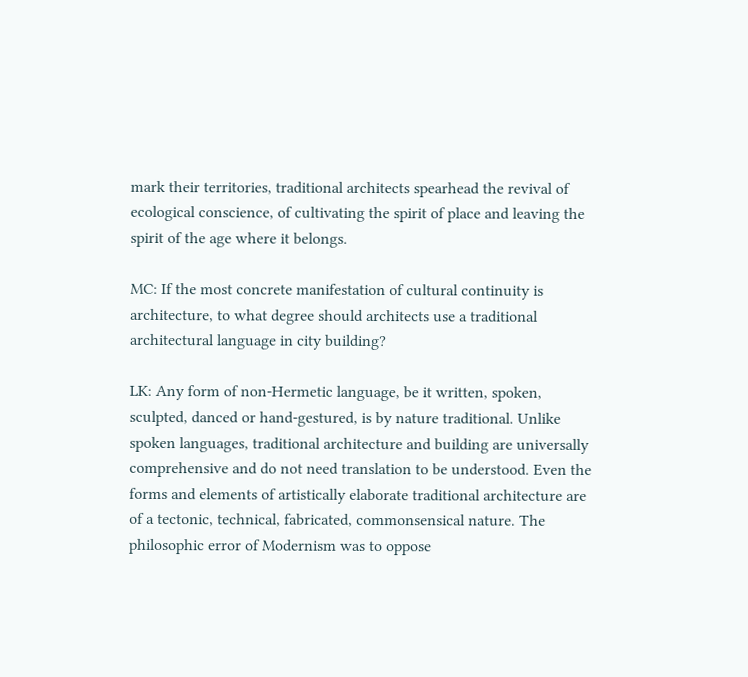mark their territories, traditional architects spearhead the revival of ecological conscience, of cultivating the spirit of place and leaving the spirit of the age where it belongs.

MC: If the most concrete manifestation of cultural continuity is architecture, to what degree should architects use a traditional architectural language in city building?

LK: Any form of non-Hermetic language, be it written, spoken, sculpted, danced or hand-gestured, is by nature traditional. Unlike spoken languages, traditional architecture and building are universally comprehensive and do not need translation to be understood. Even the forms and elements of artistically elaborate traditional architecture are of a tectonic, technical, fabricated, commonsensical nature. The philosophic error of Modernism was to oppose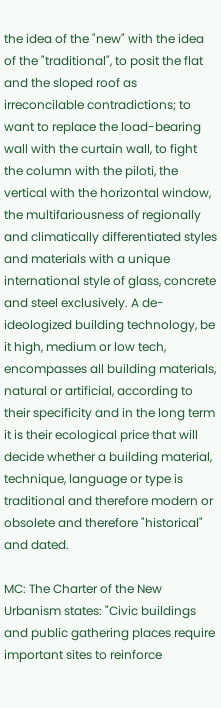the idea of the "new" with the idea of the "traditional", to posit the flat and the sloped roof as irreconcilable contradictions; to want to replace the load-bearing wall with the curtain wall, to fight the column with the piloti, the vertical with the horizontal window, the multifariousness of regionally and climatically differentiated styles and materials with a unique international style of glass, concrete and steel exclusively. A de-ideologized building technology, be it high, medium or low tech, encompasses all building materials, natural or artificial, according to their specificity and in the long term it is their ecological price that will decide whether a building material, technique, language or type is traditional and therefore modern or obsolete and therefore "historical" and dated.

MC: The Charter of the New Urbanism states: "Civic buildings and public gathering places require important sites to reinforce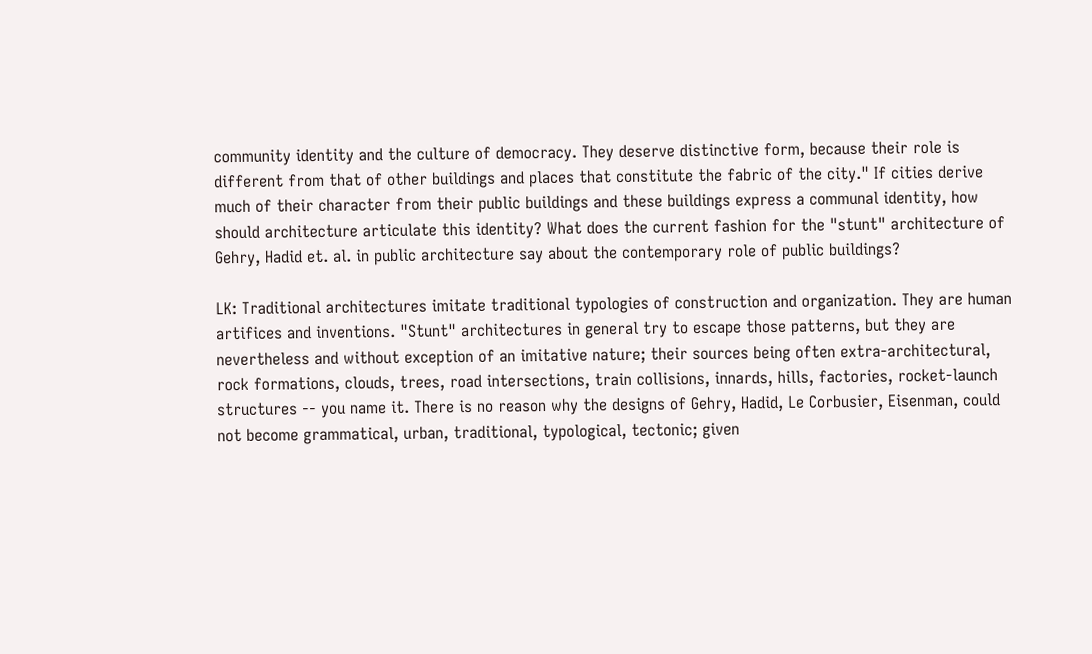community identity and the culture of democracy. They deserve distinctive form, because their role is different from that of other buildings and places that constitute the fabric of the city." If cities derive much of their character from their public buildings and these buildings express a communal identity, how should architecture articulate this identity? What does the current fashion for the "stunt" architecture of Gehry, Hadid et. al. in public architecture say about the contemporary role of public buildings?

LK: Traditional architectures imitate traditional typologies of construction and organization. They are human artifices and inventions. "Stunt" architectures in general try to escape those patterns, but they are nevertheless and without exception of an imitative nature; their sources being often extra-architectural, rock formations, clouds, trees, road intersections, train collisions, innards, hills, factories, rocket-launch structures -- you name it. There is no reason why the designs of Gehry, Hadid, Le Corbusier, Eisenman, could not become grammatical, urban, traditional, typological, tectonic; given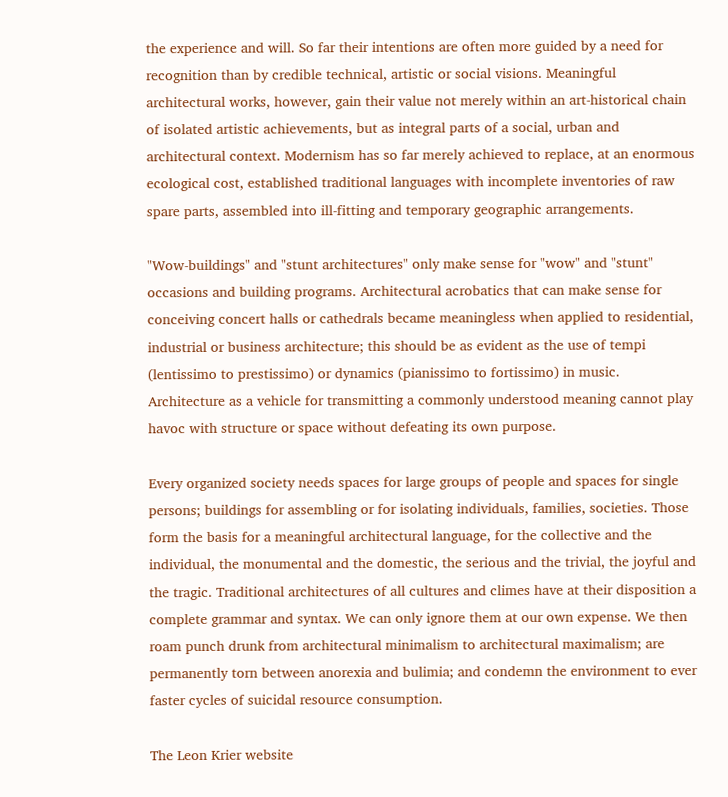the experience and will. So far their intentions are often more guided by a need for recognition than by credible technical, artistic or social visions. Meaningful architectural works, however, gain their value not merely within an art-historical chain of isolated artistic achievements, but as integral parts of a social, urban and architectural context. Modernism has so far merely achieved to replace, at an enormous ecological cost, established traditional languages with incomplete inventories of raw spare parts, assembled into ill-fitting and temporary geographic arrangements.

"Wow-buildings" and "stunt architectures" only make sense for "wow" and "stunt" occasions and building programs. Architectural acrobatics that can make sense for conceiving concert halls or cathedrals became meaningless when applied to residential, industrial or business architecture; this should be as evident as the use of tempi (lentissimo to prestissimo) or dynamics (pianissimo to fortissimo) in music. Architecture as a vehicle for transmitting a commonly understood meaning cannot play havoc with structure or space without defeating its own purpose.

Every organized society needs spaces for large groups of people and spaces for single persons; buildings for assembling or for isolating individuals, families, societies. Those form the basis for a meaningful architectural language, for the collective and the individual, the monumental and the domestic, the serious and the trivial, the joyful and the tragic. Traditional architectures of all cultures and climes have at their disposition a complete grammar and syntax. We can only ignore them at our own expense. We then roam punch drunk from architectural minimalism to architectural maximalism; are permanently torn between anorexia and bulimia; and condemn the environment to ever faster cycles of suicidal resource consumption.

The Leon Krier website